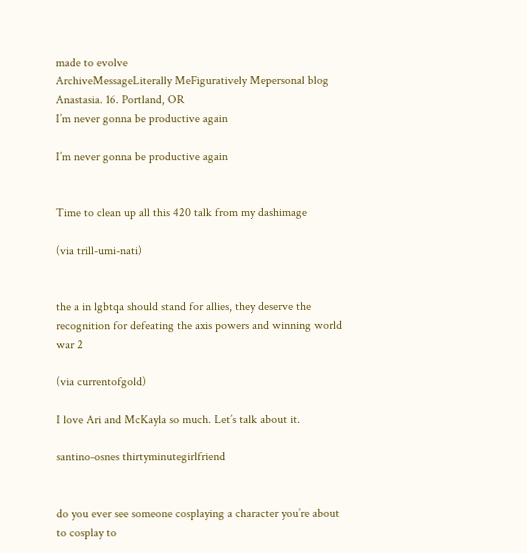made to evolve
ArchiveMessageLiterally MeFiguratively Mepersonal blog
Anastasia. 16. Portland, OR
I’m never gonna be productive again

I’m never gonna be productive again


Time to clean up all this 420 talk from my dashimage

(via trill-umi-nati)


the a in lgbtqa should stand for allies, they deserve the recognition for defeating the axis powers and winning world war 2

(via currentofgold)

I love Ari and McKayla so much. Let’s talk about it.

santino-osnes thirtyminutegirlfriend


do you ever see someone cosplaying a character you’re about to cosplay to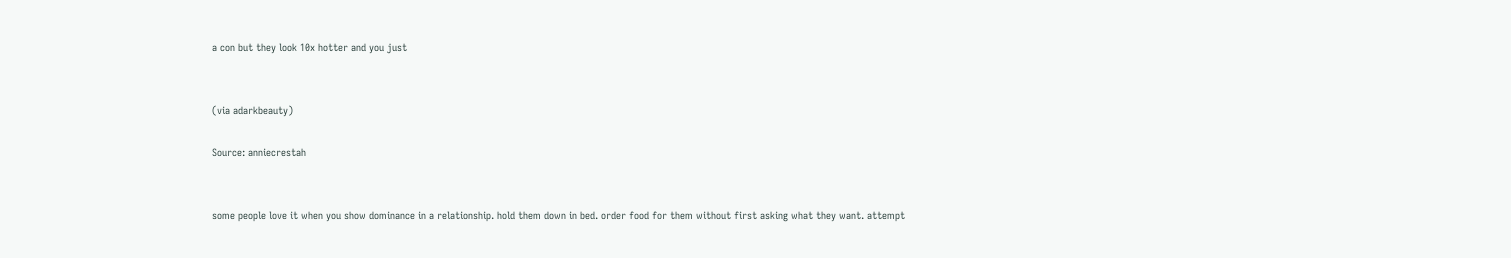a con but they look 10x hotter and you just


(via adarkbeauty)

Source: anniecrestah


some people love it when you show dominance in a relationship. hold them down in bed. order food for them without first asking what they want. attempt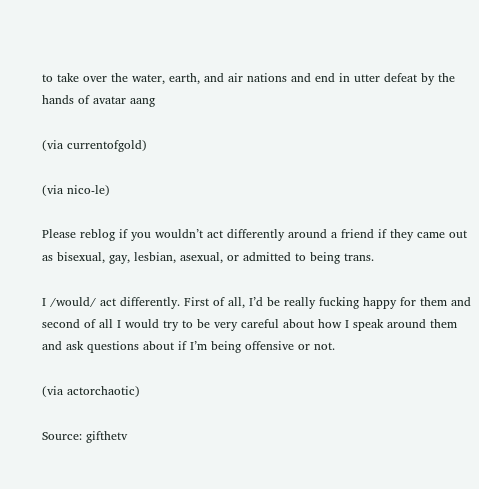to take over the water, earth, and air nations and end in utter defeat by the hands of avatar aang

(via currentofgold)

(via nico-le)

Please reblog if you wouldn’t act differently around a friend if they came out as bisexual, gay, lesbian, asexual, or admitted to being trans.

I /would/ act differently. First of all, I’d be really fucking happy for them and second of all I would try to be very careful about how I speak around them and ask questions about if I’m being offensive or not.

(via actorchaotic)

Source: gifthetv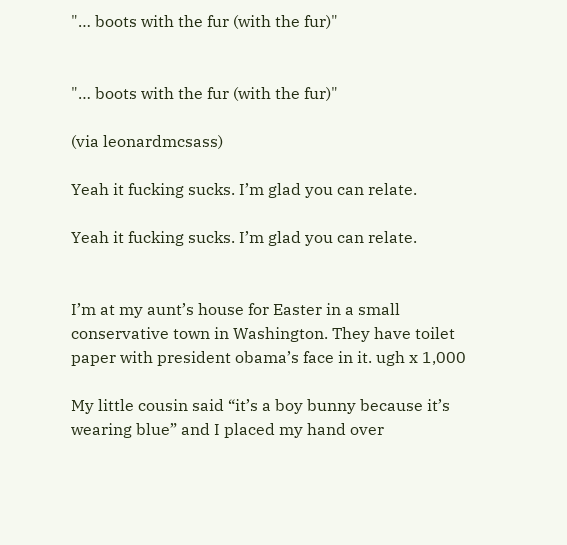"… boots with the fur (with the fur)"


"… boots with the fur (with the fur)"

(via leonardmcsass)

Yeah it fucking sucks. I’m glad you can relate.

Yeah it fucking sucks. I’m glad you can relate.


I’m at my aunt’s house for Easter in a small conservative town in Washington. They have toilet paper with president obama’s face in it. ugh x 1,000

My little cousin said “it’s a boy bunny because it’s wearing blue” and I placed my hand over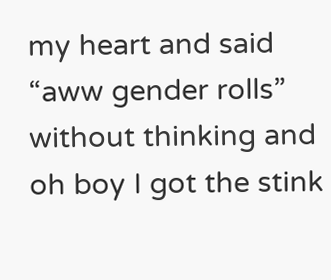my heart and said “aww gender rolls” without thinking and oh boy I got the stink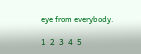eye from everybody.

1  2  3  4  5